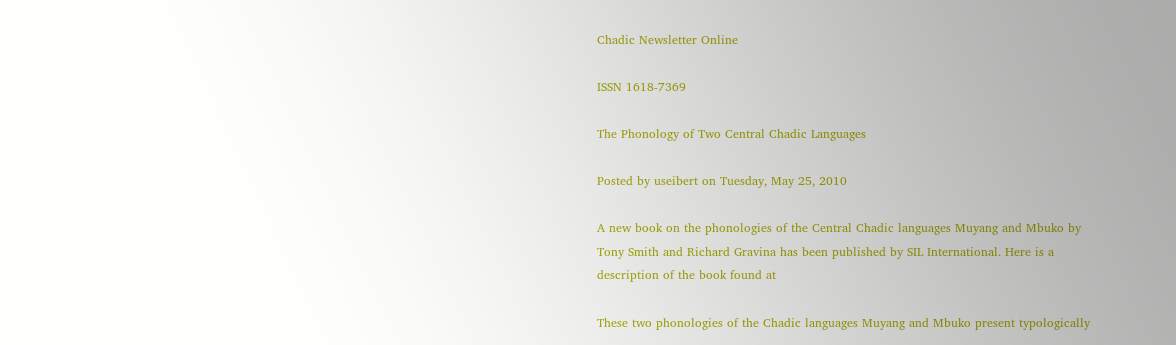Chadic Newsletter Online

ISSN 1618-7369

The Phonology of Two Central Chadic Languages

Posted by useibert on Tuesday, May 25, 2010

A new book on the phonologies of the Central Chadic languages Muyang and Mbuko by Tony Smith and Richard Gravina has been published by SIL International. Here is a description of the book found at

These two phonologies of the Chadic languages Muyang and Mbuko present typologically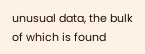unusual data, the bulk of which is found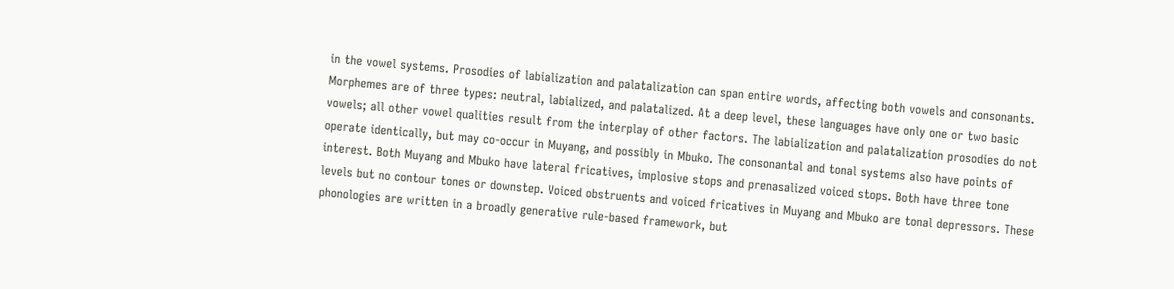in the vowel systems. Prosodies of labialization and palatalization can span entire words, affecting both vowels and consonants. Morphemes are of three types: neutral, labialized, and palatalized. At a deep level, these languages have only one or two basic vowels; all other vowel qualities result from the interplay of other factors. The labialization and palatalization prosodies do not operate identically, but may co-occur in Muyang, and possibly in Mbuko. The consonantal and tonal systems also have points of interest. Both Muyang and Mbuko have lateral fricatives, implosive stops and prenasalized voiced stops. Both have three tone levels but no contour tones or downstep. Voiced obstruents and voiced fricatives in Muyang and Mbuko are tonal depressors. These phonologies are written in a broadly generative rule-based framework, but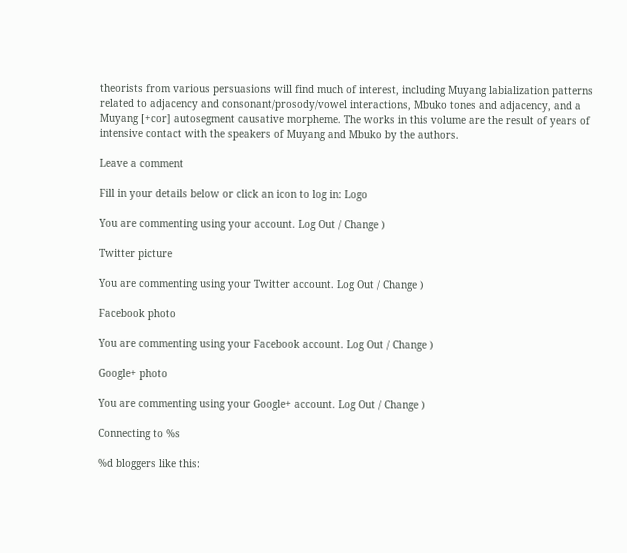theorists from various persuasions will find much of interest, including Muyang labialization patterns related to adjacency and consonant/prosody/vowel interactions, Mbuko tones and adjacency, and a Muyang [+cor] autosegment causative morpheme. The works in this volume are the result of years of intensive contact with the speakers of Muyang and Mbuko by the authors.

Leave a comment

Fill in your details below or click an icon to log in: Logo

You are commenting using your account. Log Out / Change )

Twitter picture

You are commenting using your Twitter account. Log Out / Change )

Facebook photo

You are commenting using your Facebook account. Log Out / Change )

Google+ photo

You are commenting using your Google+ account. Log Out / Change )

Connecting to %s

%d bloggers like this: